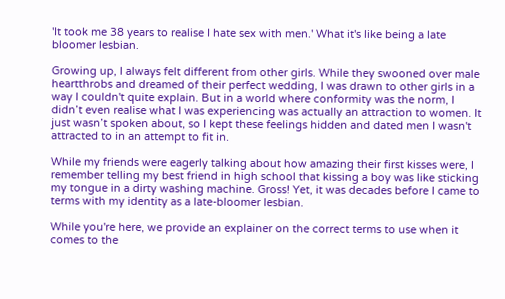'It took me 38 years to realise I hate sex with men.' What it's like being a late bloomer lesbian.

Growing up, I always felt different from other girls. While they swooned over male heartthrobs and dreamed of their perfect wedding, I was drawn to other girls in a way I couldn't quite explain. But in a world where conformity was the norm, I didn’t even realise what I was experiencing was actually an attraction to women. It just wasn’t spoken about, so I kept these feelings hidden and dated men I wasn't attracted to in an attempt to fit in.

While my friends were eagerly talking about how amazing their first kisses were, I remember telling my best friend in high school that kissing a boy was like sticking my tongue in a dirty washing machine. Gross! Yet, it was decades before I came to terms with my identity as a late-bloomer lesbian.

While you're here, we provide an explainer on the correct terms to use when it comes to the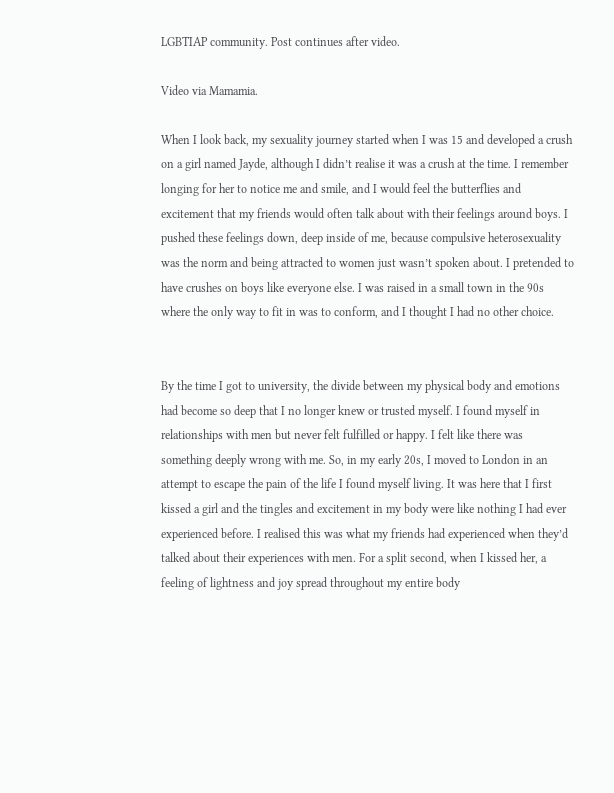LGBTIAP community. Post continues after video.

Video via Mamamia.

When I look back, my sexuality journey started when I was 15 and developed a crush on a girl named Jayde, although I didn’t realise it was a crush at the time. I remember longing for her to notice me and smile, and I would feel the butterflies and excitement that my friends would often talk about with their feelings around boys. I pushed these feelings down, deep inside of me, because compulsive heterosexuality was the norm and being attracted to women just wasn’t spoken about. I pretended to have crushes on boys like everyone else. I was raised in a small town in the 90s where the only way to fit in was to conform, and I thought I had no other choice.


By the time I got to university, the divide between my physical body and emotions had become so deep that I no longer knew or trusted myself. I found myself in relationships with men but never felt fulfilled or happy. I felt like there was something deeply wrong with me. So, in my early 20s, I moved to London in an attempt to escape the pain of the life I found myself living. It was here that I first kissed a girl and the tingles and excitement in my body were like nothing I had ever experienced before. I realised this was what my friends had experienced when they’d talked about their experiences with men. For a split second, when I kissed her, a feeling of lightness and joy spread throughout my entire body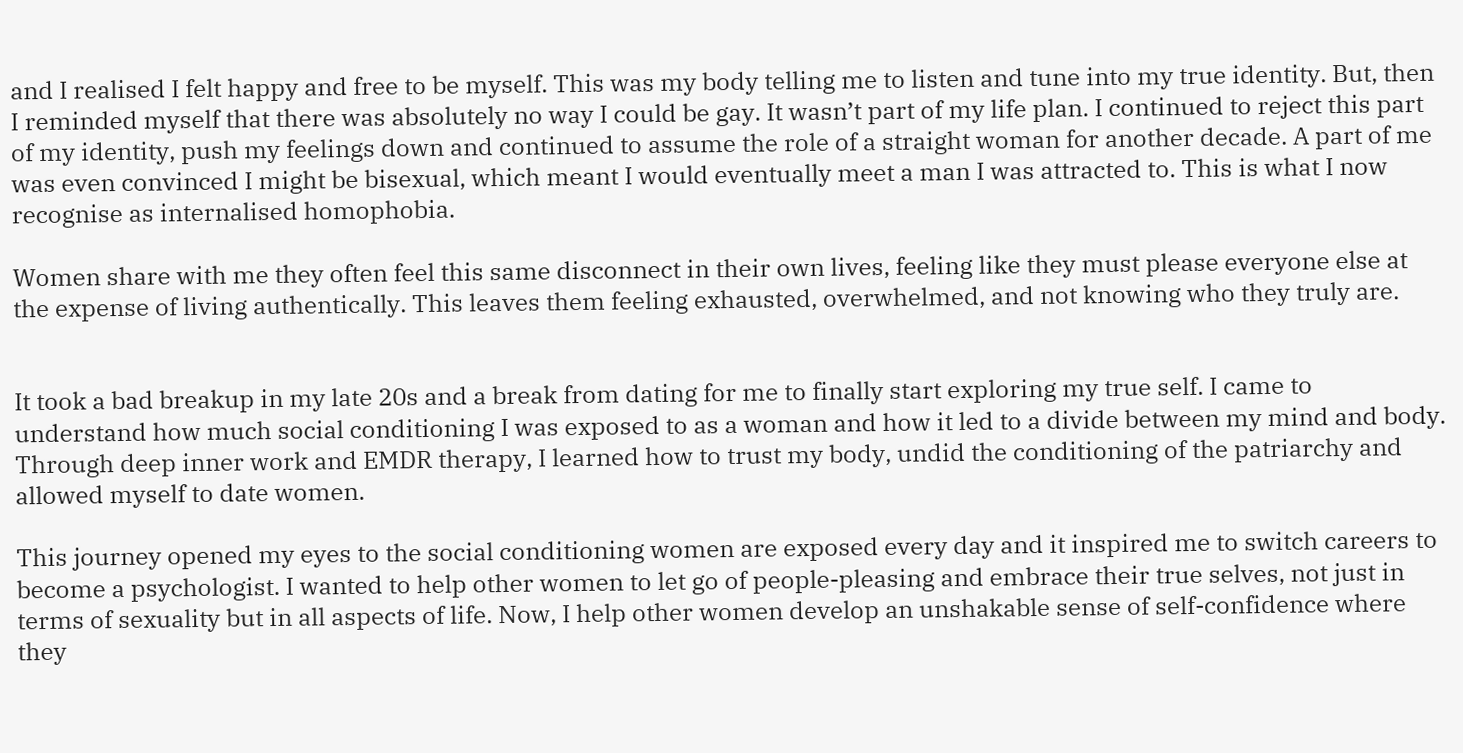and I realised I felt happy and free to be myself. This was my body telling me to listen and tune into my true identity. But, then I reminded myself that there was absolutely no way I could be gay. It wasn’t part of my life plan. I continued to reject this part of my identity, push my feelings down and continued to assume the role of a straight woman for another decade. A part of me was even convinced I might be bisexual, which meant I would eventually meet a man I was attracted to. This is what I now recognise as internalised homophobia.

Women share with me they often feel this same disconnect in their own lives, feeling like they must please everyone else at the expense of living authentically. This leaves them feeling exhausted, overwhelmed, and not knowing who they truly are.


It took a bad breakup in my late 20s and a break from dating for me to finally start exploring my true self. I came to understand how much social conditioning I was exposed to as a woman and how it led to a divide between my mind and body. Through deep inner work and EMDR therapy, I learned how to trust my body, undid the conditioning of the patriarchy and allowed myself to date women.

This journey opened my eyes to the social conditioning women are exposed every day and it inspired me to switch careers to become a psychologist. I wanted to help other women to let go of people-pleasing and embrace their true selves, not just in terms of sexuality but in all aspects of life. Now, I help other women develop an unshakable sense of self-confidence where they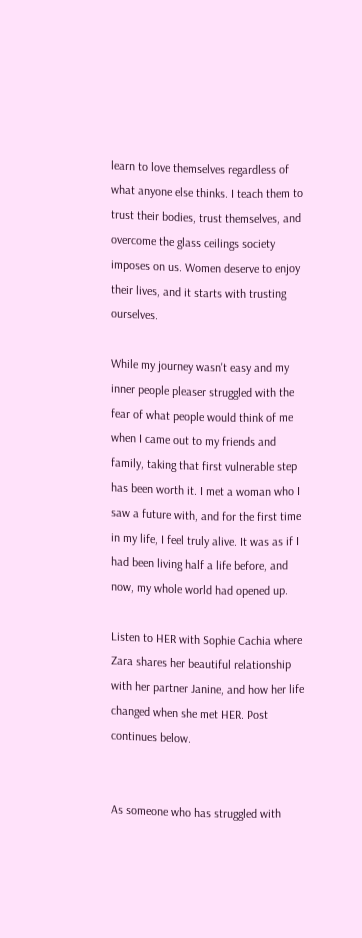learn to love themselves regardless of what anyone else thinks. I teach them to trust their bodies, trust themselves, and overcome the glass ceilings society imposes on us. Women deserve to enjoy their lives, and it starts with trusting ourselves.

While my journey wasn't easy and my inner people pleaser struggled with the fear of what people would think of me when I came out to my friends and family, taking that first vulnerable step has been worth it. I met a woman who I saw a future with, and for the first time in my life, I feel truly alive. It was as if I had been living half a life before, and now, my whole world had opened up.

Listen to HER with Sophie Cachia where Zara shares her beautiful relationship with her partner Janine, and how her life changed when she met HER. Post continues below.


As someone who has struggled with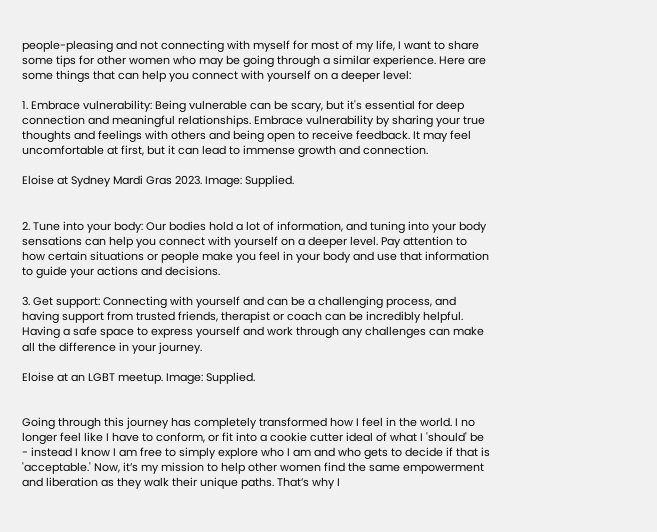people-pleasing and not connecting with myself for most of my life, I want to share some tips for other women who may be going through a similar experience. Here are some things that can help you connect with yourself on a deeper level:

1. Embrace vulnerability: Being vulnerable can be scary, but it's essential for deep connection and meaningful relationships. Embrace vulnerability by sharing your true thoughts and feelings with others and being open to receive feedback. It may feel uncomfortable at first, but it can lead to immense growth and connection.

Eloise at Sydney Mardi Gras 2023. Image: Supplied.


2. Tune into your body: Our bodies hold a lot of information, and tuning into your body sensations can help you connect with yourself on a deeper level. Pay attention to how certain situations or people make you feel in your body and use that information to guide your actions and decisions.

3. Get support: Connecting with yourself and can be a challenging process, and having support from trusted friends, therapist or coach can be incredibly helpful. Having a safe space to express yourself and work through any challenges can make all the difference in your journey.

Eloise at an LGBT meetup. Image: Supplied.


Going through this journey has completely transformed how I feel in the world. I no longer feel like I have to conform, or fit into a cookie cutter ideal of what I 'should' be - instead I know I am free to simply explore who I am and who gets to decide if that is 'acceptable.' Now, it’s my mission to help other women find the same empowerment and liberation as they walk their unique paths. That’s why I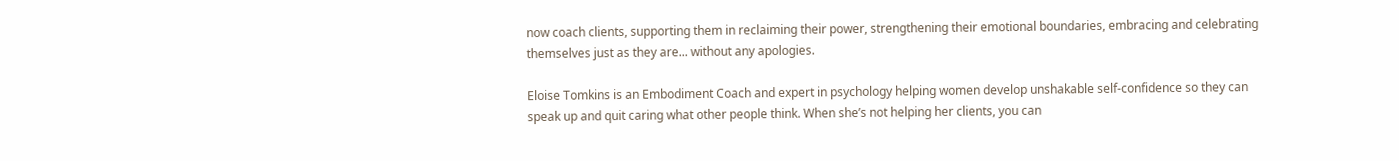now coach clients, supporting them in reclaiming their power, strengthening their emotional boundaries, embracing and celebrating themselves just as they are... without any apologies.

Eloise Tomkins is an Embodiment Coach and expert in psychology helping women develop unshakable self-confidence so they can speak up and quit caring what other people think. When she’s not helping her clients, you can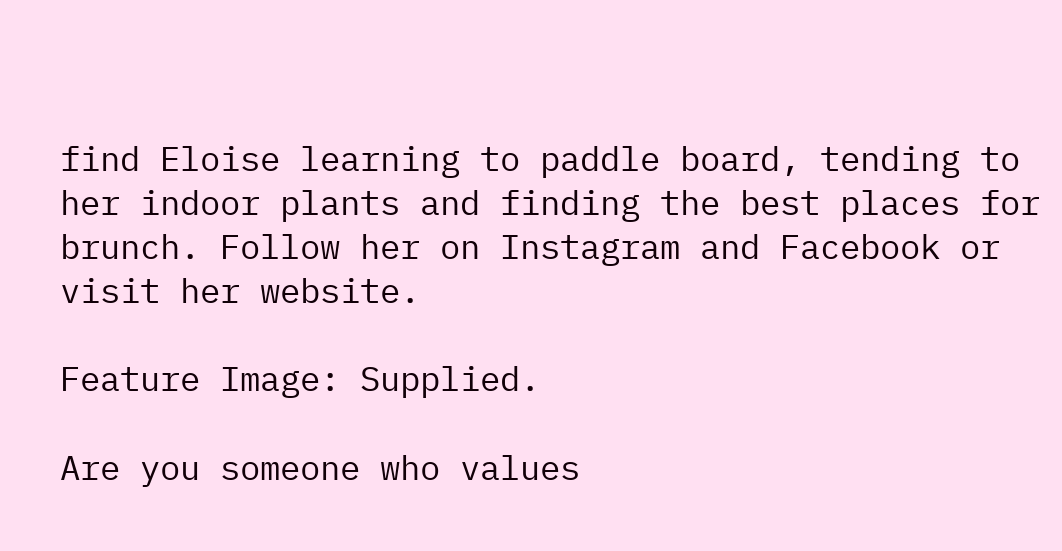find Eloise learning to paddle board, tending to her indoor plants and finding the best places for brunch. Follow her on Instagram and Facebook or visit her website.

Feature Image: Supplied.

Are you someone who values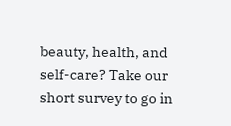beauty, health, and self-care? Take our short survey to go in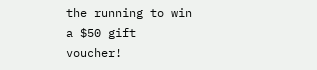the running to win a $50 gift voucher!